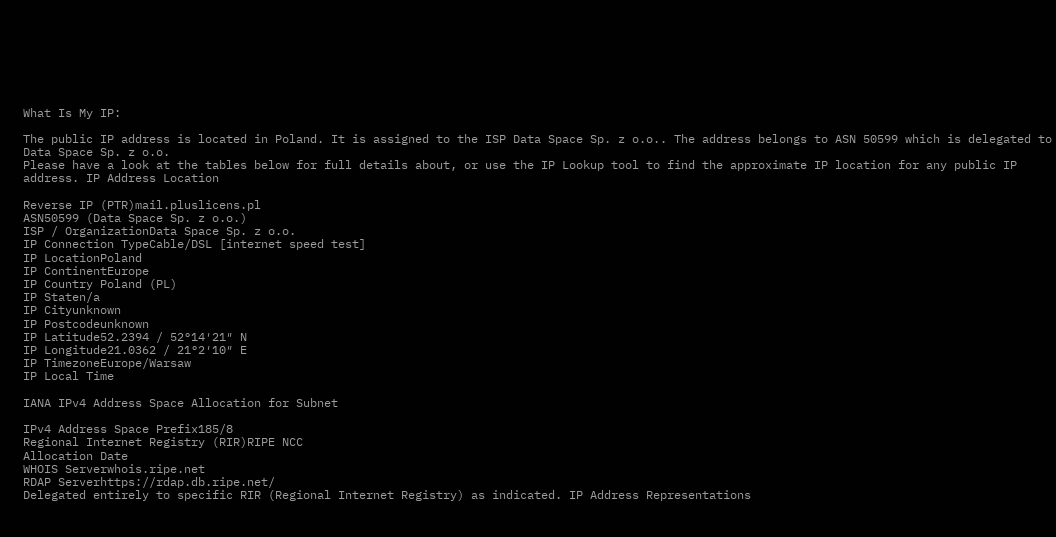What Is My IP:

The public IP address is located in Poland. It is assigned to the ISP Data Space Sp. z o.o.. The address belongs to ASN 50599 which is delegated to Data Space Sp. z o.o.
Please have a look at the tables below for full details about, or use the IP Lookup tool to find the approximate IP location for any public IP address. IP Address Location

Reverse IP (PTR)mail.pluslicens.pl
ASN50599 (Data Space Sp. z o.o.)
ISP / OrganizationData Space Sp. z o.o.
IP Connection TypeCable/DSL [internet speed test]
IP LocationPoland
IP ContinentEurope
IP Country Poland (PL)
IP Staten/a
IP Cityunknown
IP Postcodeunknown
IP Latitude52.2394 / 52°14′21″ N
IP Longitude21.0362 / 21°2′10″ E
IP TimezoneEurope/Warsaw
IP Local Time

IANA IPv4 Address Space Allocation for Subnet

IPv4 Address Space Prefix185/8
Regional Internet Registry (RIR)RIPE NCC
Allocation Date
WHOIS Serverwhois.ripe.net
RDAP Serverhttps://rdap.db.ripe.net/
Delegated entirely to specific RIR (Regional Internet Registry) as indicated. IP Address Representations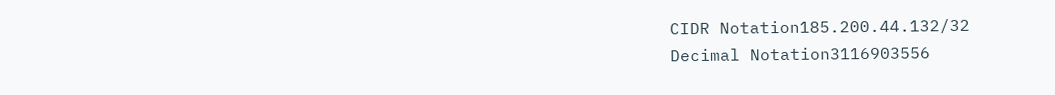CIDR Notation185.200.44.132/32
Decimal Notation3116903556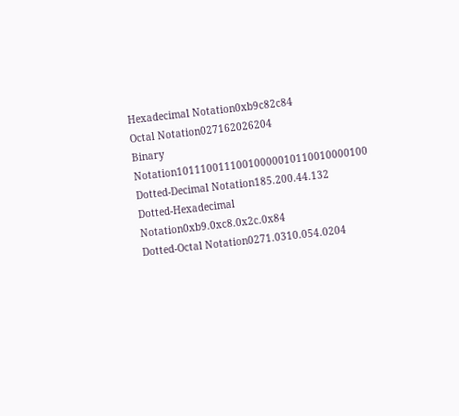Hexadecimal Notation0xb9c82c84
Octal Notation027162026204
Binary Notation10111001110010000010110010000100
Dotted-Decimal Notation185.200.44.132
Dotted-Hexadecimal Notation0xb9.0xc8.0x2c.0x84
Dotted-Octal Notation0271.0310.054.0204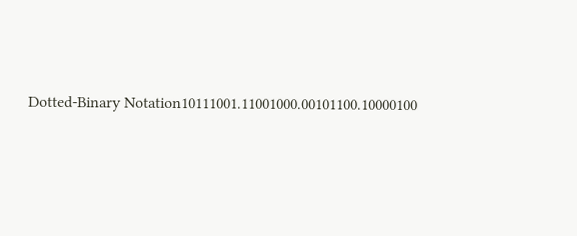Dotted-Binary Notation10111001.11001000.00101100.10000100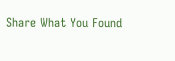Share What You Found